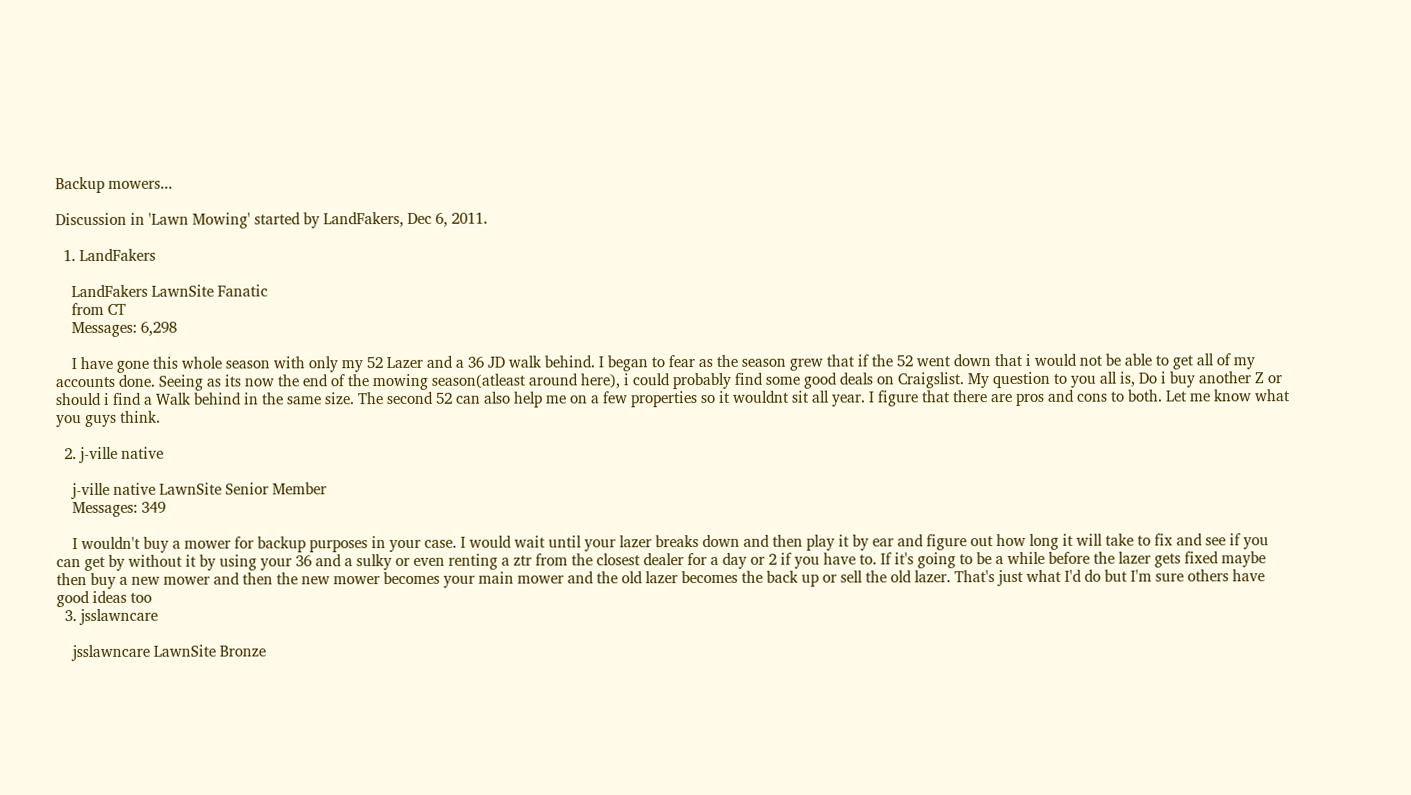Backup mowers...

Discussion in 'Lawn Mowing' started by LandFakers, Dec 6, 2011.

  1. LandFakers

    LandFakers LawnSite Fanatic
    from CT
    Messages: 6,298

    I have gone this whole season with only my 52 Lazer and a 36 JD walk behind. I began to fear as the season grew that if the 52 went down that i would not be able to get all of my accounts done. Seeing as its now the end of the mowing season(atleast around here), i could probably find some good deals on Craigslist. My question to you all is, Do i buy another Z or should i find a Walk behind in the same size. The second 52 can also help me on a few properties so it wouldnt sit all year. I figure that there are pros and cons to both. Let me know what you guys think.

  2. j-ville native

    j-ville native LawnSite Senior Member
    Messages: 349

    I wouldn't buy a mower for backup purposes in your case. I would wait until your lazer breaks down and then play it by ear and figure out how long it will take to fix and see if you can get by without it by using your 36 and a sulky or even renting a ztr from the closest dealer for a day or 2 if you have to. If it's going to be a while before the lazer gets fixed maybe then buy a new mower and then the new mower becomes your main mower and the old lazer becomes the back up or sell the old lazer. That's just what I'd do but I'm sure others have good ideas too
  3. jsslawncare

    jsslawncare LawnSite Bronze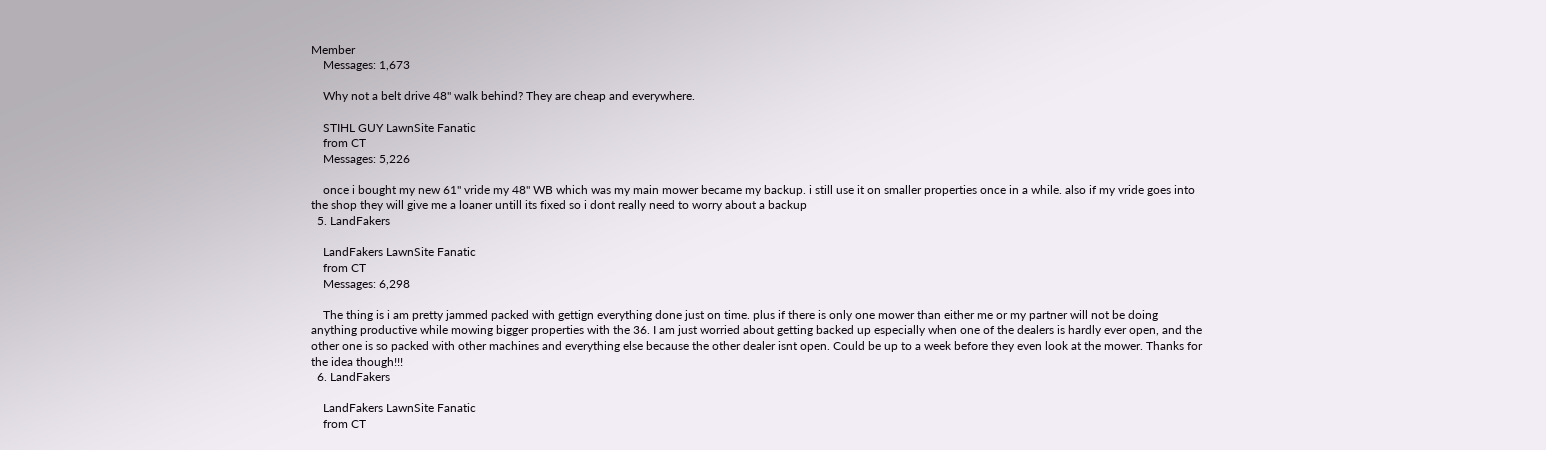Member
    Messages: 1,673

    Why not a belt drive 48" walk behind? They are cheap and everywhere.

    STIHL GUY LawnSite Fanatic
    from CT
    Messages: 5,226

    once i bought my new 61" vride my 48'' WB which was my main mower became my backup. i still use it on smaller properties once in a while. also if my vride goes into the shop they will give me a loaner untill its fixed so i dont really need to worry about a backup
  5. LandFakers

    LandFakers LawnSite Fanatic
    from CT
    Messages: 6,298

    The thing is i am pretty jammed packed with gettign everything done just on time. plus if there is only one mower than either me or my partner will not be doing anything productive while mowing bigger properties with the 36. I am just worried about getting backed up especially when one of the dealers is hardly ever open, and the other one is so packed with other machines and everything else because the other dealer isnt open. Could be up to a week before they even look at the mower. Thanks for the idea though!!!
  6. LandFakers

    LandFakers LawnSite Fanatic
    from CT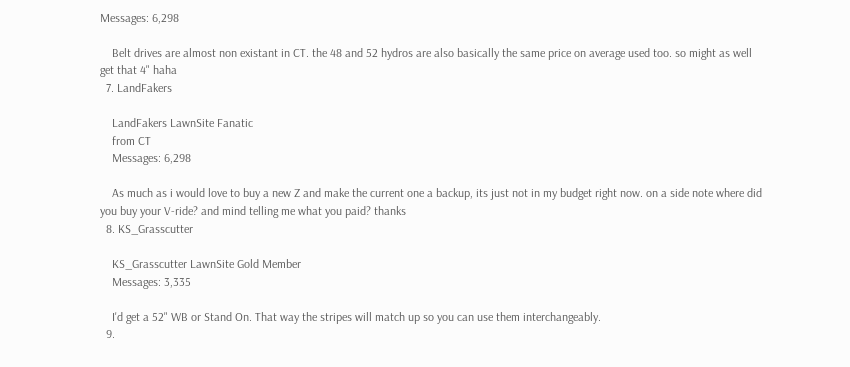Messages: 6,298

    Belt drives are almost non existant in CT. the 48 and 52 hydros are also basically the same price on average used too. so might as well get that 4" haha
  7. LandFakers

    LandFakers LawnSite Fanatic
    from CT
    Messages: 6,298

    As much as i would love to buy a new Z and make the current one a backup, its just not in my budget right now. on a side note where did you buy your V-ride? and mind telling me what you paid? thanks
  8. KS_Grasscutter

    KS_Grasscutter LawnSite Gold Member
    Messages: 3,335

    I'd get a 52" WB or Stand On. That way the stripes will match up so you can use them interchangeably.
  9.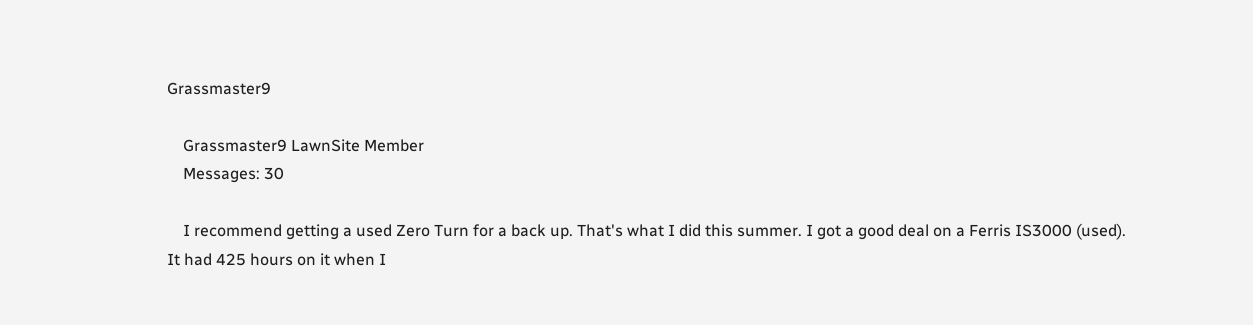Grassmaster9

    Grassmaster9 LawnSite Member
    Messages: 30

    I recommend getting a used Zero Turn for a back up. That's what I did this summer. I got a good deal on a Ferris IS3000 (used). It had 425 hours on it when I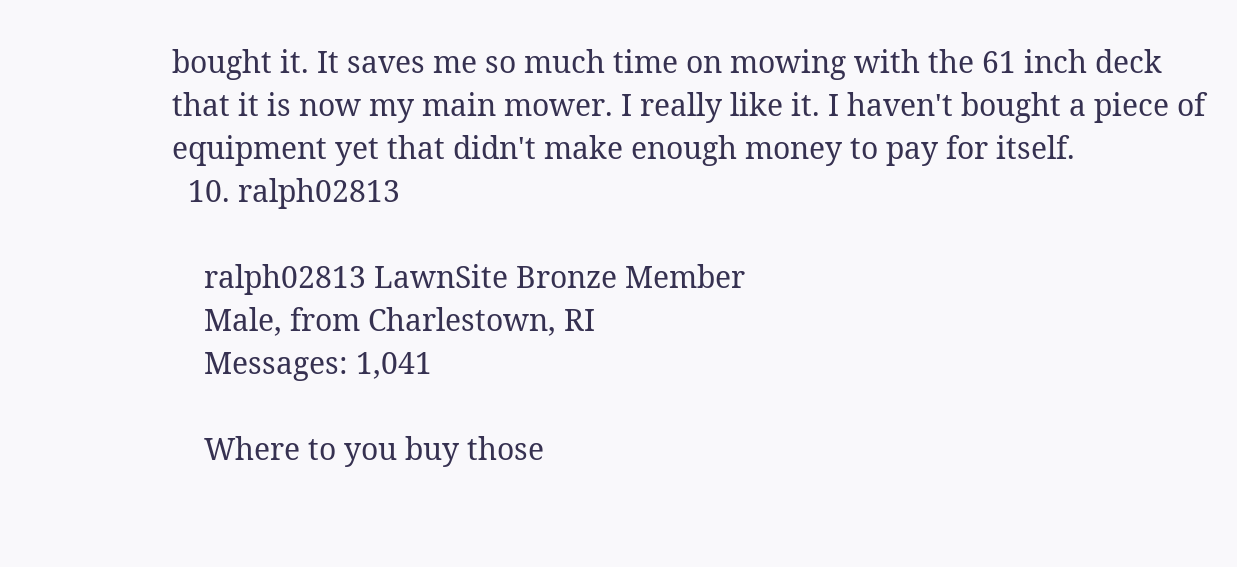bought it. It saves me so much time on mowing with the 61 inch deck that it is now my main mower. I really like it. I haven't bought a piece of equipment yet that didn't make enough money to pay for itself.
  10. ralph02813

    ralph02813 LawnSite Bronze Member
    Male, from Charlestown, RI
    Messages: 1,041

    Where to you buy those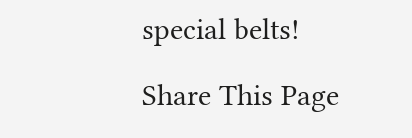special belts!

Share This Page